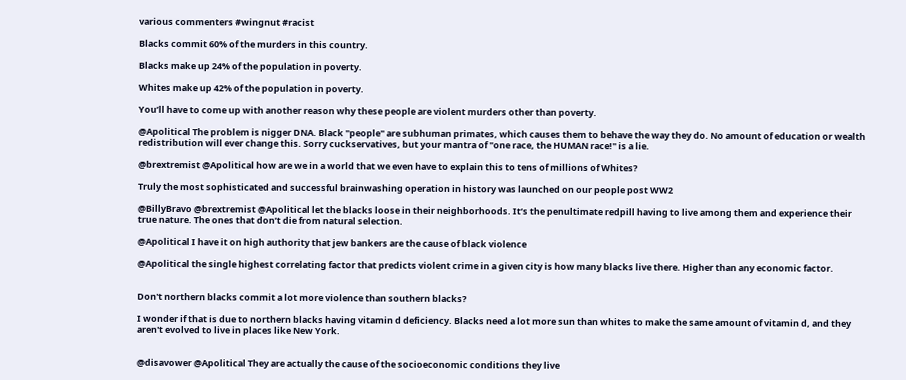various commenters #wingnut #racist

Blacks commit 60% of the murders in this country.

Blacks make up 24% of the population in poverty.

Whites make up 42% of the population in poverty.

You’ll have to come up with another reason why these people are violent murders other than poverty.

@Apolitical The problem is nigger DNA. Black "people" are subhuman primates, which causes them to behave the way they do. No amount of education or wealth redistribution will ever change this. Sorry cuckservatives, but your mantra of "one race, the HUMAN race!" is a lie.

@brextremist @Apolitical how are we in a world that we even have to explain this to tens of millions of Whites?

Truly the most sophisticated and successful brainwashing operation in history was launched on our people post WW2

@BillyBravo @brextremist @Apolitical let the blacks loose in their neighborhoods. It’s the penultimate redpill having to live among them and experience their true nature. The ones that don’t die from natural selection.

@Apolitical I have it on high authority that jew bankers are the cause of black violence

@Apolitical the single highest correlating factor that predicts violent crime in a given city is how many blacks live there. Higher than any economic factor.


Don't northern blacks commit a lot more violence than southern blacks?

I wonder if that is due to northern blacks having vitamin d deficiency. Blacks need a lot more sun than whites to make the same amount of vitamin d, and they aren't evolved to live in places like New York.


@disavower @Apolitical They are actually the cause of the socioeconomic conditions they live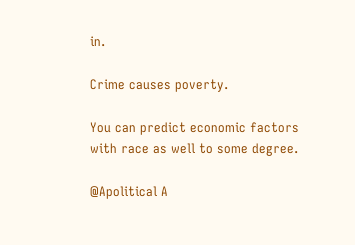in.

Crime causes poverty.

You can predict economic factors with race as well to some degree.

@Apolitical A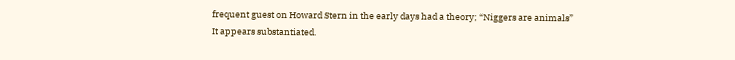frequent guest on Howard Stern in the early days had a theory; “Niggers are animals”
It appears substantiated.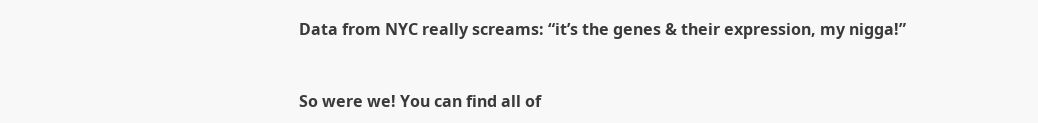Data from NYC really screams: “it’s the genes & their expression, my nigga!”



So were we! You can find all of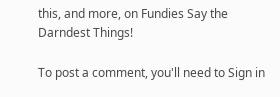this, and more, on Fundies Say the Darndest Things!

To post a comment, you'll need to Sign in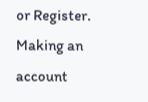or Register. Making an account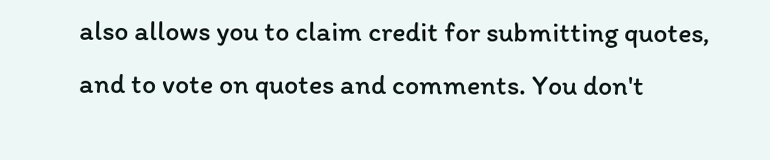also allows you to claim credit for submitting quotes, and to vote on quotes and comments. You don't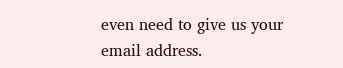even need to give us your email address.